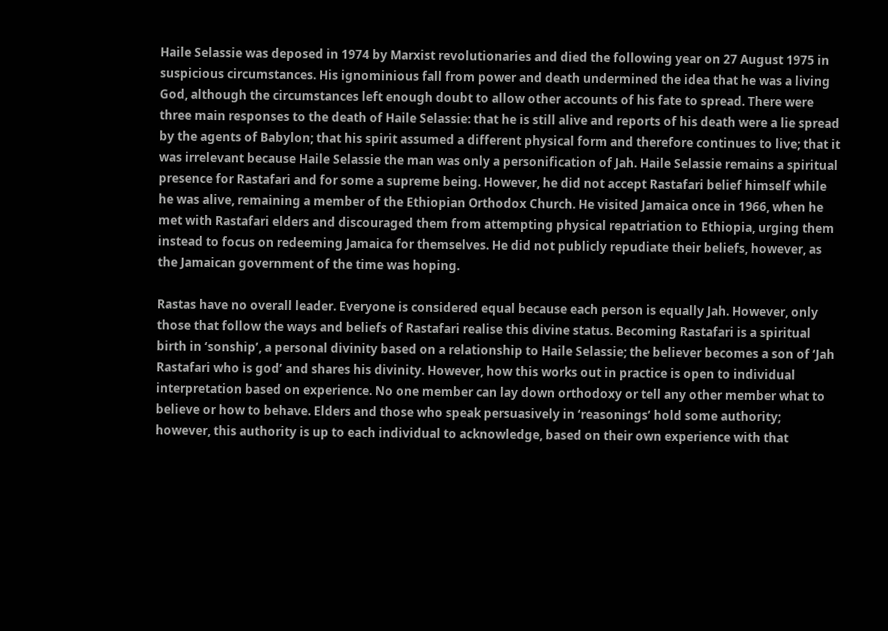Haile Selassie was deposed in 1974 by Marxist revolutionaries and died the following year on 27 August 1975 in suspicious circumstances. His ignominious fall from power and death undermined the idea that he was a living God, although the circumstances left enough doubt to allow other accounts of his fate to spread. There were three main responses to the death of Haile Selassie: that he is still alive and reports of his death were a lie spread by the agents of Babylon; that his spirit assumed a different physical form and therefore continues to live; that it was irrelevant because Haile Selassie the man was only a personification of Jah. Haile Selassie remains a spiritual presence for Rastafari and for some a supreme being. However, he did not accept Rastafari belief himself while he was alive, remaining a member of the Ethiopian Orthodox Church. He visited Jamaica once in 1966, when he met with Rastafari elders and discouraged them from attempting physical repatriation to Ethiopia, urging them instead to focus on redeeming Jamaica for themselves. He did not publicly repudiate their beliefs, however, as the Jamaican government of the time was hoping.

Rastas have no overall leader. Everyone is considered equal because each person is equally Jah. However, only those that follow the ways and beliefs of Rastafari realise this divine status. Becoming Rastafari is a spiritual birth in ‘sonship’, a personal divinity based on a relationship to Haile Selassie; the believer becomes a son of ‘Jah Rastafari who is god’ and shares his divinity. However, how this works out in practice is open to individual interpretation based on experience. No one member can lay down orthodoxy or tell any other member what to believe or how to behave. Elders and those who speak persuasively in ‘reasonings’ hold some authority; however, this authority is up to each individual to acknowledge, based on their own experience with that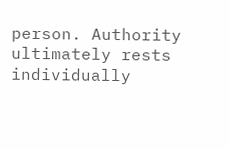person. Authority ultimately rests individually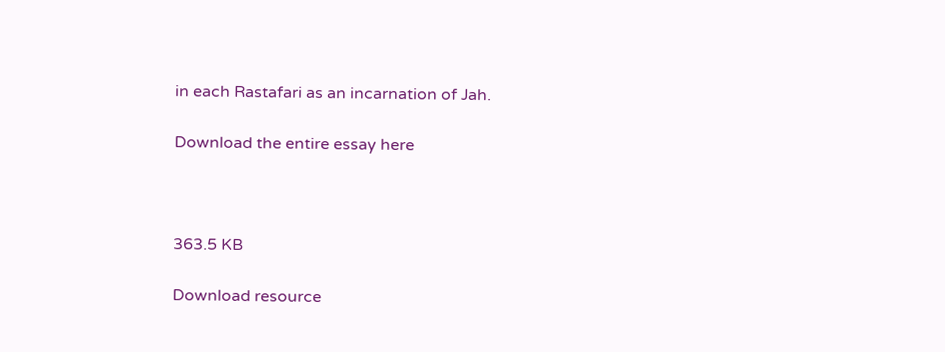in each Rastafari as an incarnation of Jah.

Download the entire essay here



363.5 KB

Download resource